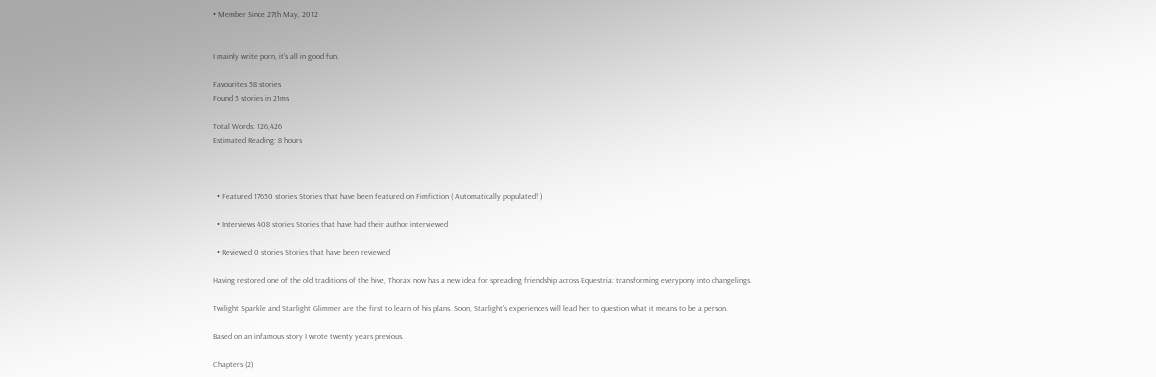• Member Since 27th May, 2012


I mainly write porn, it's all in good fun.

Favourites 58 stories
Found 5 stories in 21ms

Total Words: 126,426
Estimated Reading: 8 hours



  • Featured 17650 stories Stories that have been featured on Fimfiction ( Automatically populated! )

  • Interviews 408 stories Stories that have had their author interviewed

  • Reviewed 0 stories Stories that have been reviewed

Having restored one of the old traditions of the hive, Thorax now has a new idea for spreading friendship across Equestria: transforming everypony into changelings.

Twilight Sparkle and Starlight Glimmer are the first to learn of his plans. Soon, Starlight's experiences will lead her to question what it means to be a person.

Based on an infamous story I wrote twenty years previous.

Chapters (2)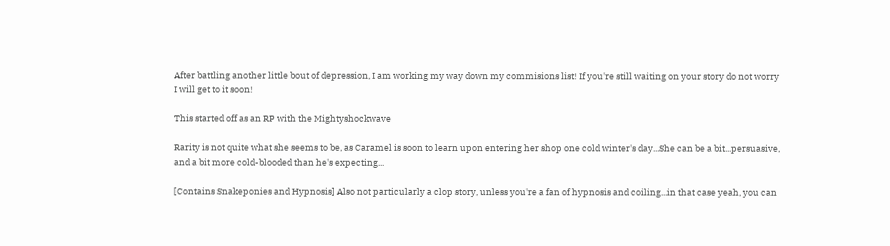After battling another little bout of depression, I am working my way down my commisions list! If you're still waiting on your story do not worry I will get to it soon!

This started off as an RP with the Mightyshockwave

Rarity is not quite what she seems to be, as Caramel is soon to learn upon entering her shop one cold winter's day...She can be a bit...persuasive, and a bit more cold-blooded than he's expecting...

[Contains Snakeponies and Hypnosis] Also not particularly a clop story, unless you're a fan of hypnosis and coiling...in that case yeah, you can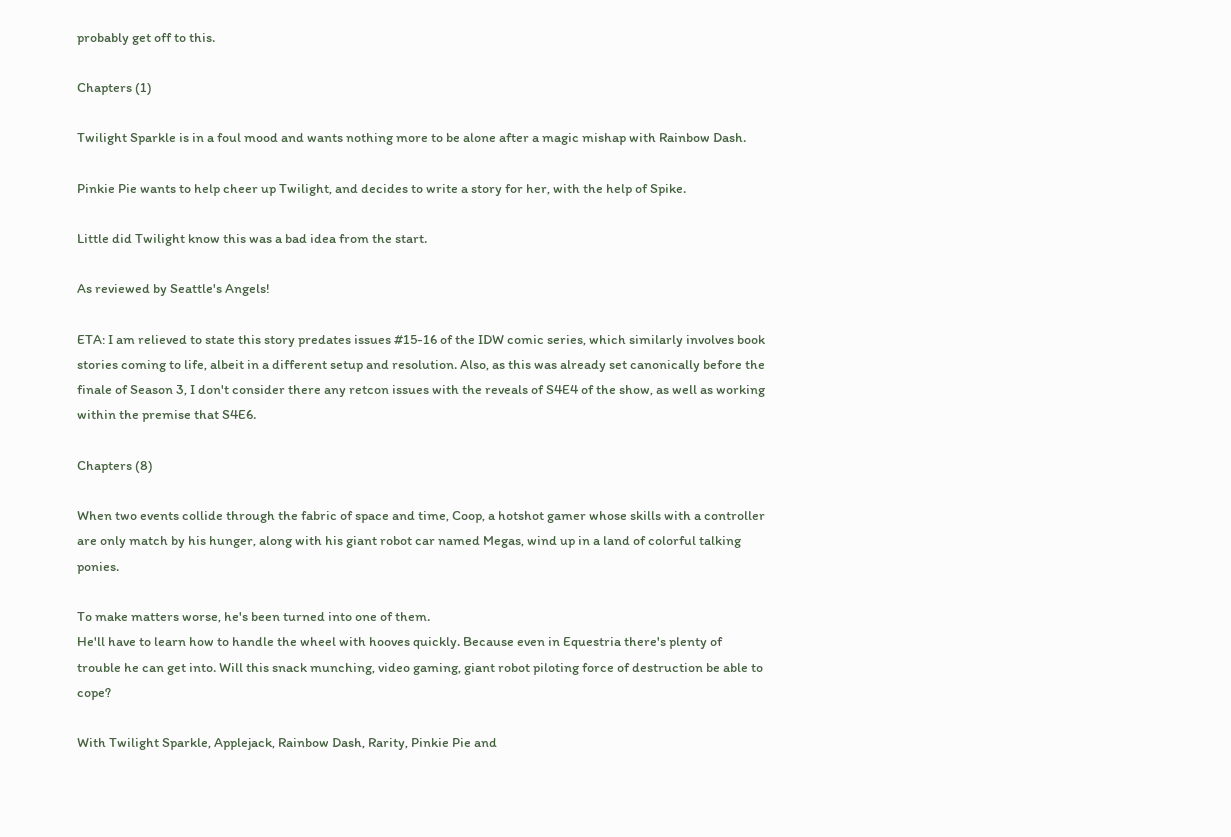probably get off to this.

Chapters (1)

Twilight Sparkle is in a foul mood and wants nothing more to be alone after a magic mishap with Rainbow Dash.

Pinkie Pie wants to help cheer up Twilight, and decides to write a story for her, with the help of Spike.

Little did Twilight know this was a bad idea from the start.

As reviewed by Seattle's Angels!

ETA: I am relieved to state this story predates issues #15-16 of the IDW comic series, which similarly involves book stories coming to life, albeit in a different setup and resolution. Also, as this was already set canonically before the finale of Season 3, I don't consider there any retcon issues with the reveals of S4E4 of the show, as well as working within the premise that S4E6.

Chapters (8)

When two events collide through the fabric of space and time, Coop, a hotshot gamer whose skills with a controller are only match by his hunger, along with his giant robot car named Megas, wind up in a land of colorful talking ponies.

To make matters worse, he's been turned into one of them.
He'll have to learn how to handle the wheel with hooves quickly. Because even in Equestria there's plenty of trouble he can get into. Will this snack munching, video gaming, giant robot piloting force of destruction be able to cope?

With Twilight Sparkle, Applejack, Rainbow Dash, Rarity, Pinkie Pie and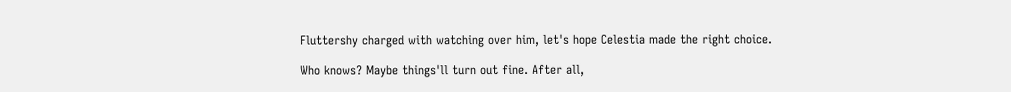Fluttershy charged with watching over him, let's hope Celestia made the right choice.

Who knows? Maybe things'll turn out fine. After all,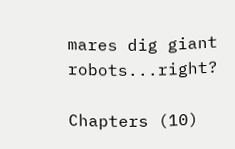mares dig giant robots...right?

Chapters (10)